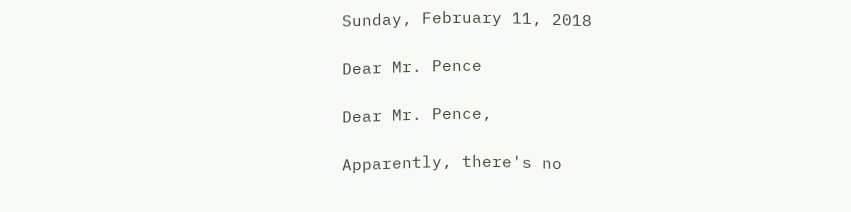Sunday, February 11, 2018

Dear Mr. Pence

Dear Mr. Pence,

Apparently, there's no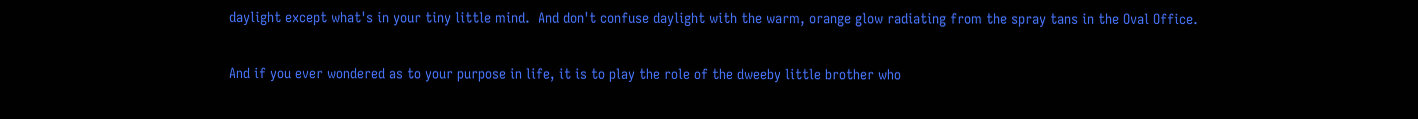daylight except what's in your tiny little mind.  And don't confuse daylight with the warm, orange glow radiating from the spray tans in the Oval Office.

And if you ever wondered as to your purpose in life, it is to play the role of the dweeby little brother who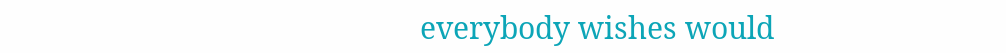everybody wishes would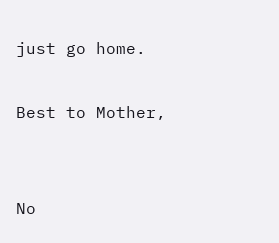just go home.

Best to Mother,


No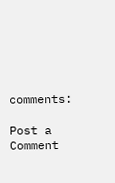comments:

Post a Comment